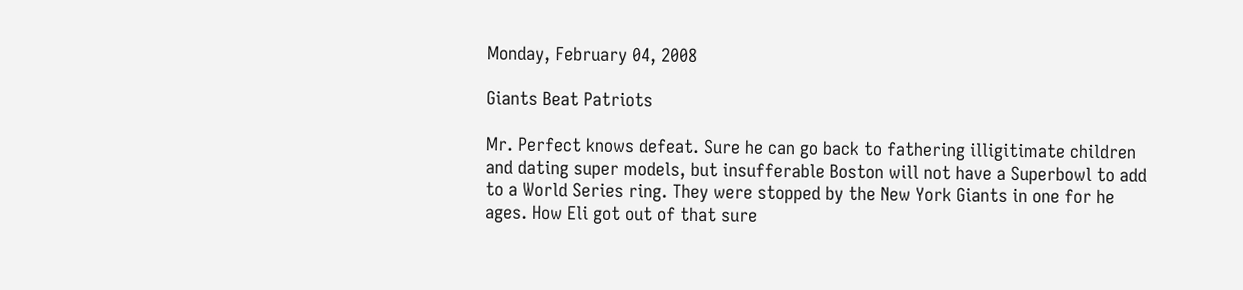Monday, February 04, 2008

Giants Beat Patriots

Mr. Perfect knows defeat. Sure he can go back to fathering illigitimate children and dating super models, but insufferable Boston will not have a Superbowl to add to a World Series ring. They were stopped by the New York Giants in one for he ages. How Eli got out of that sure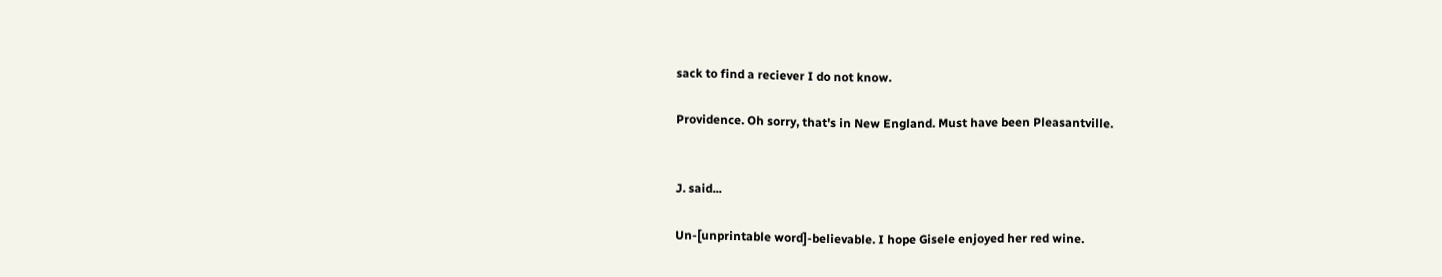sack to find a reciever I do not know.

Providence. Oh sorry, that's in New England. Must have been Pleasantville.


J. said...

Un-[unprintable word]-believable. I hope Gisele enjoyed her red wine.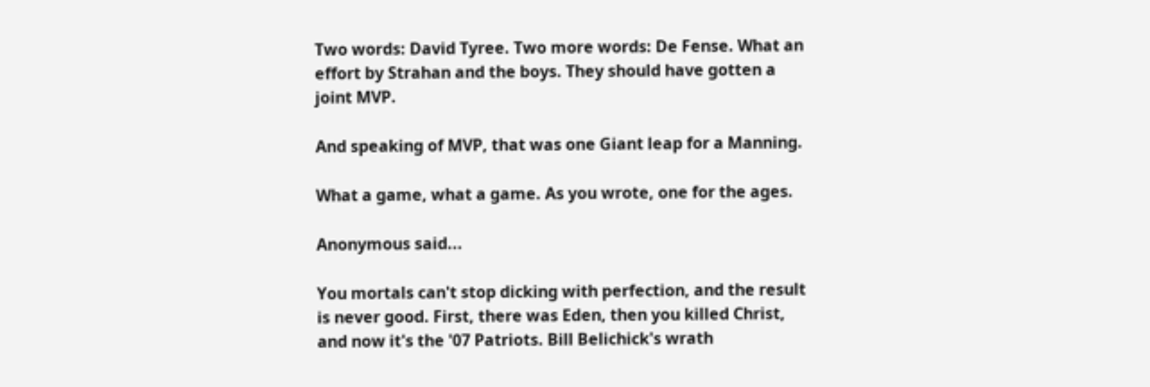Two words: David Tyree. Two more words: De Fense. What an effort by Strahan and the boys. They should have gotten a joint MVP.

And speaking of MVP, that was one Giant leap for a Manning.

What a game, what a game. As you wrote, one for the ages.

Anonymous said...

You mortals can't stop dicking with perfection, and the result is never good. First, there was Eden, then you killed Christ, and now it's the '07 Patriots. Bill Belichick's wrath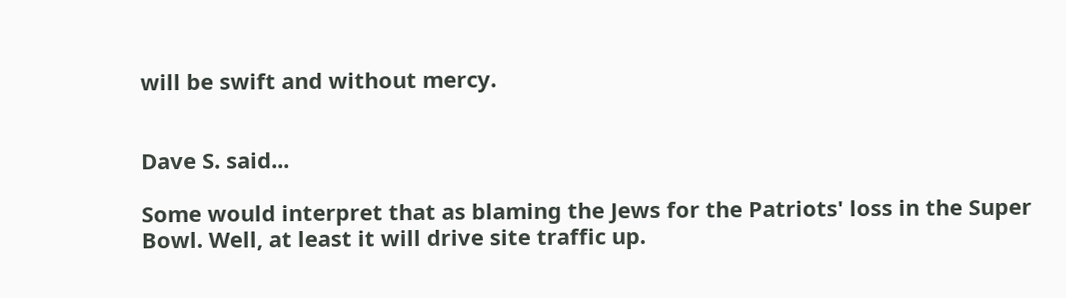will be swift and without mercy.


Dave S. said...

Some would interpret that as blaming the Jews for the Patriots' loss in the Super Bowl. Well, at least it will drive site traffic up.